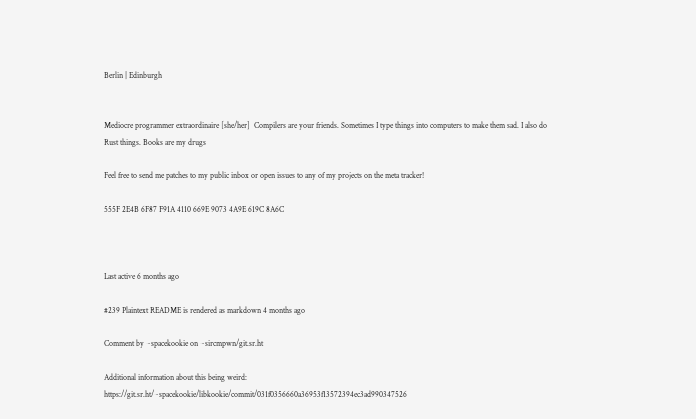Berlin | Edinburgh


Mediocre programmer extraordinaire [she/her]  Compilers are your friends. Sometimes I type things into computers to make them sad. I also do Rust things. Books are my drugs

Feel free to send me patches to my public inbox or open issues to any of my projects on the meta tracker!

555F 2E4B 6F87 F91A 4110 669E 9073 4A9E 619C 8A6C



Last active 6 months ago

#239 Plaintext README is rendered as markdown 4 months ago

Comment by ~spacekookie on ~sircmpwn/git.sr.ht

Additional information about this being weird: https://git.sr.ht/~spacekookie/libkookie/commit/031f0356660a36953f13572394ec3ad990347526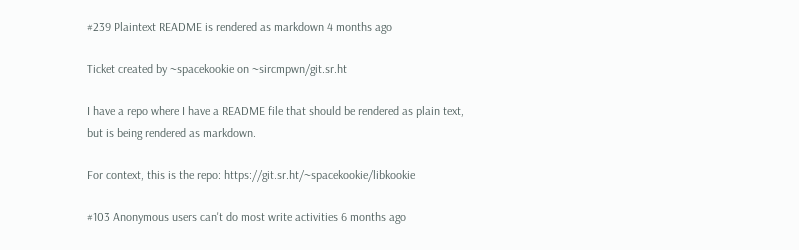#239 Plaintext README is rendered as markdown 4 months ago

Ticket created by ~spacekookie on ~sircmpwn/git.sr.ht

I have a repo where I have a README file that should be rendered as plain text, but is being rendered as markdown.

For context, this is the repo: https://git.sr.ht/~spacekookie/libkookie

#103 Anonymous users can't do most write activities 6 months ago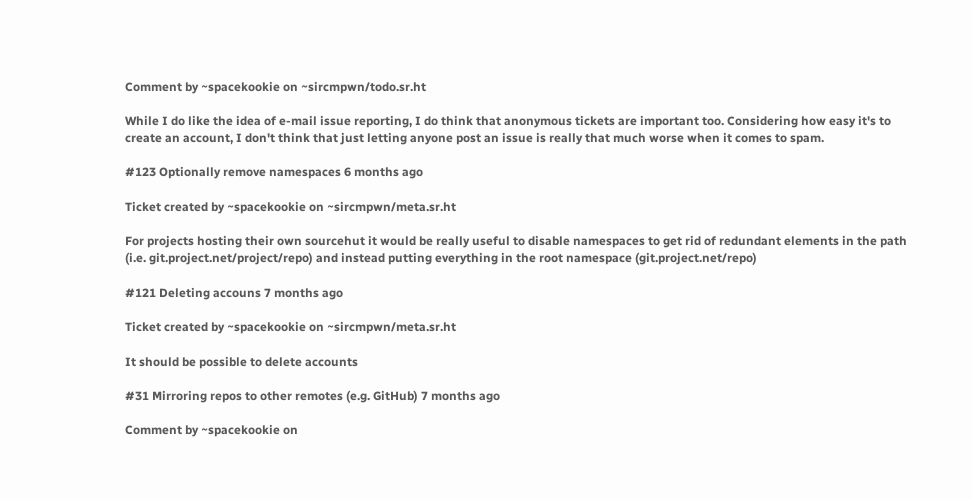Comment by ~spacekookie on ~sircmpwn/todo.sr.ht

While I do like the idea of e-mail issue reporting, I do think that anonymous tickets are important too. Considering how easy it's to create an account, I don't think that just letting anyone post an issue is really that much worse when it comes to spam.

#123 Optionally remove namespaces 6 months ago

Ticket created by ~spacekookie on ~sircmpwn/meta.sr.ht

For projects hosting their own sourcehut it would be really useful to disable namespaces to get rid of redundant elements in the path (i.e. git.project.net/project/repo) and instead putting everything in the root namespace (git.project.net/repo)

#121 Deleting accouns 7 months ago

Ticket created by ~spacekookie on ~sircmpwn/meta.sr.ht

It should be possible to delete accounts

#31 Mirroring repos to other remotes (e.g. GitHub) 7 months ago

Comment by ~spacekookie on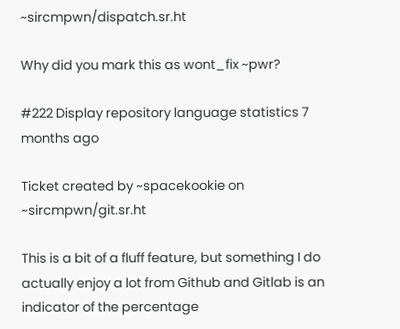~sircmpwn/dispatch.sr.ht

Why did you mark this as wont_fix ~pwr?

#222 Display repository language statistics 7 months ago

Ticket created by ~spacekookie on ~sircmpwn/git.sr.ht

This is a bit of a fluff feature, but something I do actually enjoy a lot from Github and Gitlab is an indicator of the percentage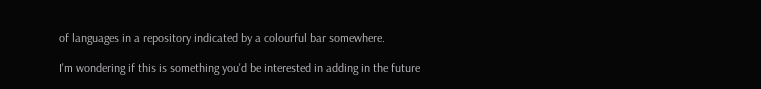of languages in a repository indicated by a colourful bar somewhere.

I'm wondering if this is something you'd be interested in adding in the future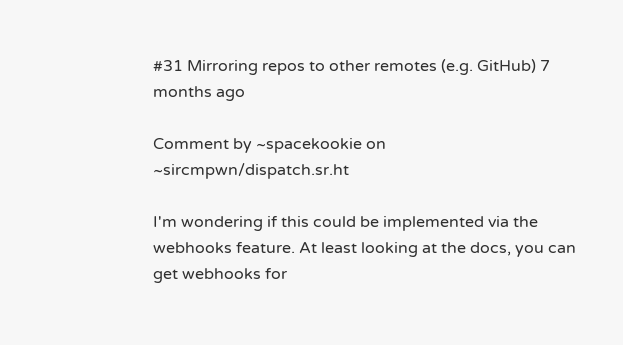#31 Mirroring repos to other remotes (e.g. GitHub) 7 months ago

Comment by ~spacekookie on ~sircmpwn/dispatch.sr.ht

I'm wondering if this could be implemented via the webhooks feature. At least looking at the docs, you can get webhooks for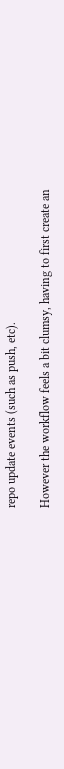repo update events (such as push, etc).

However the workflow feels a bit clumsy, having to first create an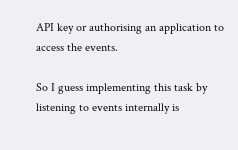API key or authorising an application to access the events.

So I guess implementing this task by listening to events internally is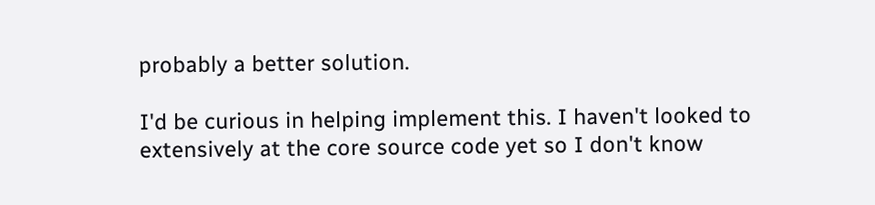probably a better solution.

I'd be curious in helping implement this. I haven't looked to extensively at the core source code yet so I don't know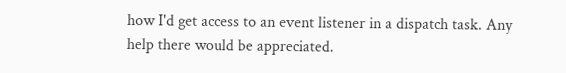how I'd get access to an event listener in a dispatch task. Any help there would be appreciated.